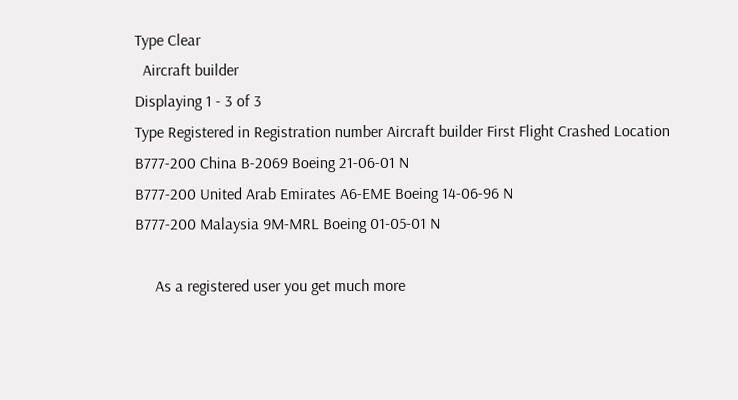Type Clear
  Aircraft builder
Displaying 1 - 3 of 3
Type Registered in Registration number Aircraft builder First Flight Crashed Location
B777-200 China B-2069 Boeing 21-06-01 N
B777-200 United Arab Emirates A6-EME Boeing 14-06-96 N
B777-200 Malaysia 9M-MRL Boeing 01-05-01 N

     As a registered user you get much more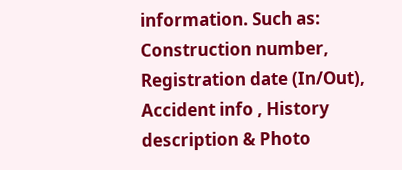information. Such as: Construction number, Registration date (In/Out), Accident info , History description & Photo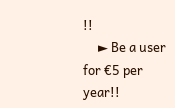!!
     ► Be a user for €5 per year!!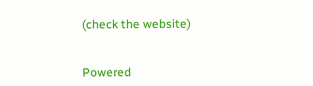(check the website)


Powered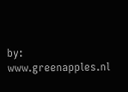by: www.greenapples.nl